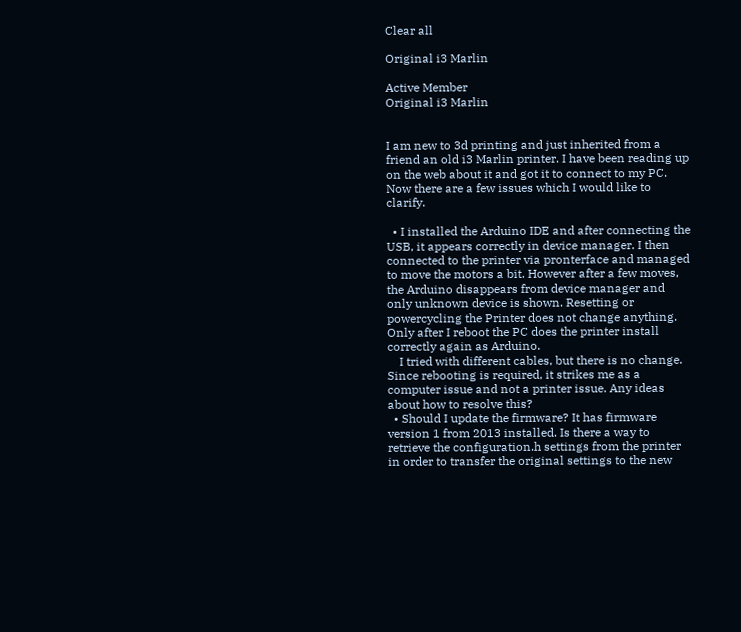Clear all

Original i3 Marlin

Active Member
Original i3 Marlin


I am new to 3d printing and just inherited from a friend an old i3 Marlin printer. I have been reading up on the web about it and got it to connect to my PC.
Now there are a few issues which I would like to clarify.

  • I installed the Arduino IDE and after connecting the USB, it appears correctly in device manager. I then connected to the printer via pronterface and managed to move the motors a bit. However after a few moves, the Arduino disappears from device manager and only unknown device is shown. Resetting or powercycling the Printer does not change anything. Only after I reboot the PC does the printer install correctly again as Arduino.
    I tried with different cables, but there is no change. Since rebooting is required, it strikes me as a computer issue and not a printer issue. Any ideas about how to resolve this?
  • Should I update the firmware? It has firmware version 1 from 2013 installed. Is there a way to retrieve the configuration.h settings from the printer in order to transfer the original settings to the new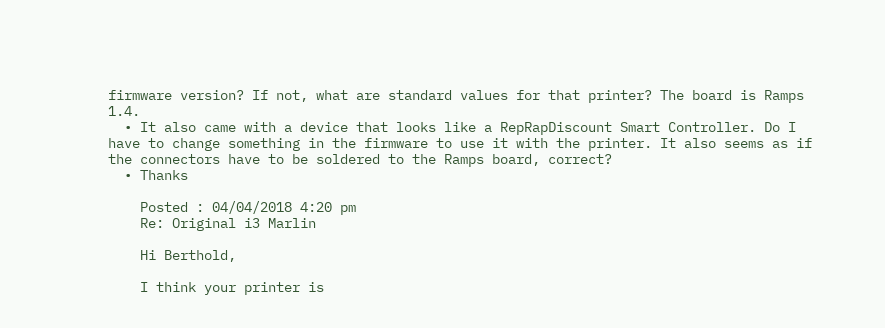firmware version? If not, what are standard values for that printer? The board is Ramps 1.4.
  • It also came with a device that looks like a RepRapDiscount Smart Controller. Do I have to change something in the firmware to use it with the printer. It also seems as if the connectors have to be soldered to the Ramps board, correct?
  • Thanks

    Posted : 04/04/2018 4:20 pm
    Re: Original i3 Marlin

    Hi Berthold,

    I think your printer is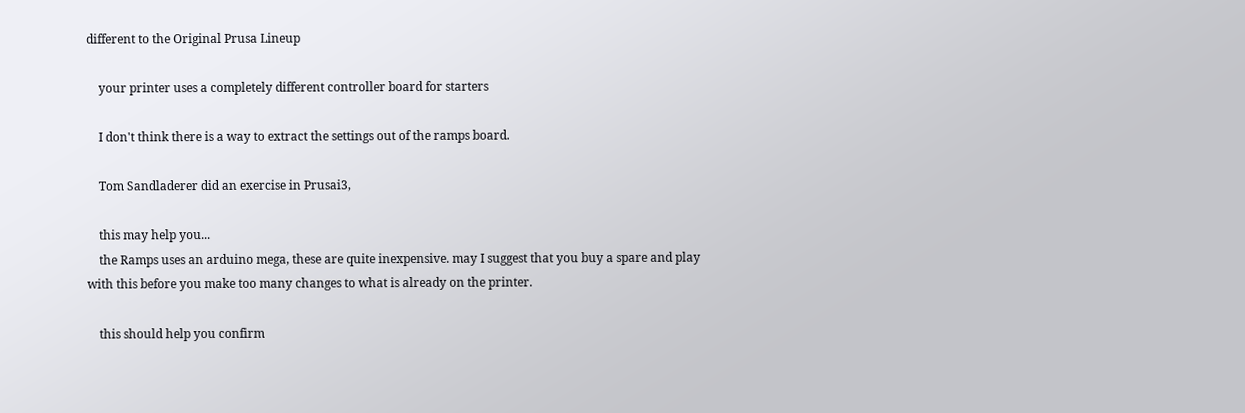different to the Original Prusa Lineup

    your printer uses a completely different controller board for starters

    I don't think there is a way to extract the settings out of the ramps board.

    Tom Sandladerer did an exercise in Prusai3,

    this may help you...
    the Ramps uses an arduino mega, these are quite inexpensive. may I suggest that you buy a spare and play with this before you make too many changes to what is already on the printer.

    this should help you confirm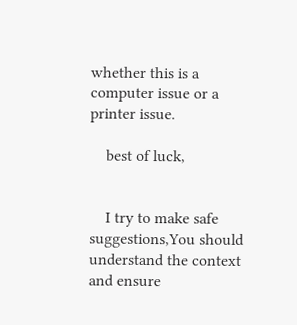whether this is a computer issue or a printer issue.

    best of luck,


    I try to make safe suggestions,You should understand the context and ensure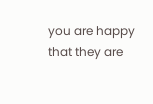you are happy that they are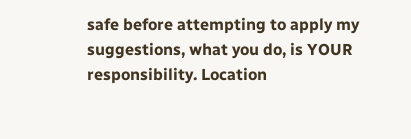safe before attempting to apply my suggestions, what you do, is YOUR responsibility. Location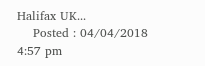Halifax UK...
    Posted : 04/04/2018 4:57 pm